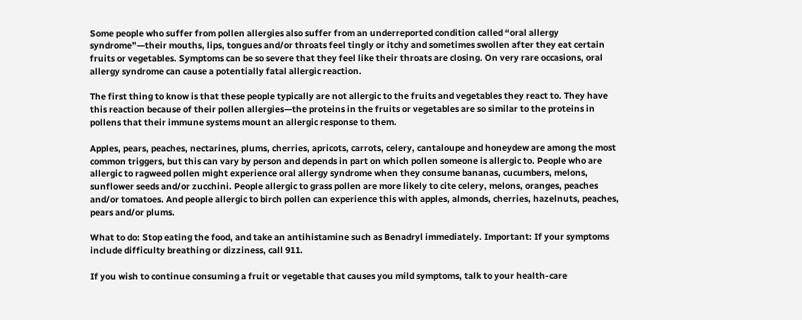Some people who suffer from pollen allergies also suffer from an underreported condition called “oral allergy syndrome”—their mouths, lips, tongues and/or throats feel tingly or itchy and sometimes swollen after they eat certain fruits or vegetables. Symptoms can be so severe that they feel like their throats are closing. On very rare occasions, oral allergy syndrome can cause a potentially fatal allergic reaction.

The first thing to know is that these people typically are not allergic to the fruits and vegetables they react to. They have this reaction because of their pollen allergies—the proteins in the fruits or vegetables are so similar to the proteins in pollens that their immune systems mount an allergic response to them.

Apples, pears, peaches, nectarines, plums, cherries, apricots, carrots, celery, cantaloupe and honeydew are among the most common triggers, but this can vary by person and depends in part on which pollen someone is allergic to. People who are allergic to ragweed pollen might experience oral allergy syndrome when they consume bananas, cucumbers, melons, sunflower seeds and/or zucchini. People allergic to grass pollen are more likely to cite celery, melons, oranges, peaches and/or tomatoes. And people allergic to birch pollen can experience this with apples, almonds, cherries, hazelnuts, peaches, pears and/or plums.

What to do: Stop eating the food, and take an antihistamine such as Benadryl immediately. Important: If your symptoms include difficulty breathing or dizziness, call 911.

If you wish to continue consuming a fruit or vegetable that causes you mild symptoms, talk to your health-care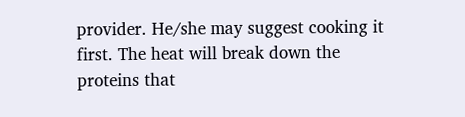provider. He/she may suggest cooking it first. The heat will break down the proteins that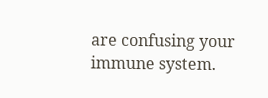are confusing your immune system.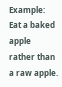Example: Eat a baked apple rather than a raw apple.